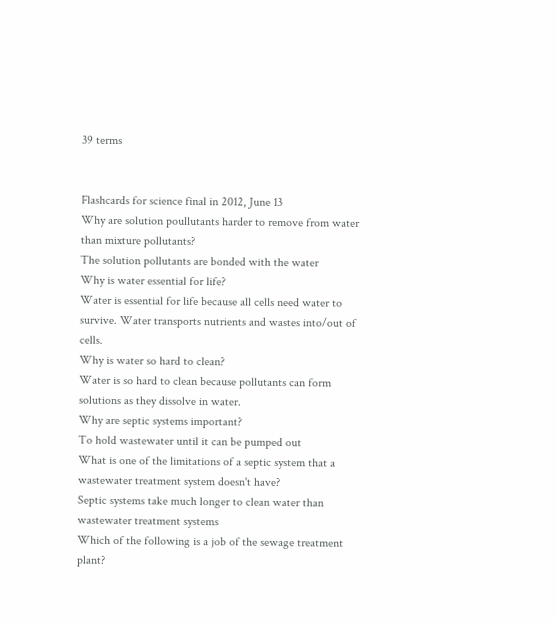39 terms


Flashcards for science final in 2012, June 13
Why are solution poullutants harder to remove from water than mixture pollutants?
The solution pollutants are bonded with the water
Why is water essential for life?
Water is essential for life because all cells need water to survive. Water transports nutrients and wastes into/out of cells.
Why is water so hard to clean?
Water is so hard to clean because pollutants can form solutions as they dissolve in water.
Why are septic systems important?
To hold wastewater until it can be pumped out
What is one of the limitations of a septic system that a wastewater treatment system doesn't have?
Septic systems take much longer to clean water than wastewater treatment systems
Which of the following is a job of the sewage treatment plant?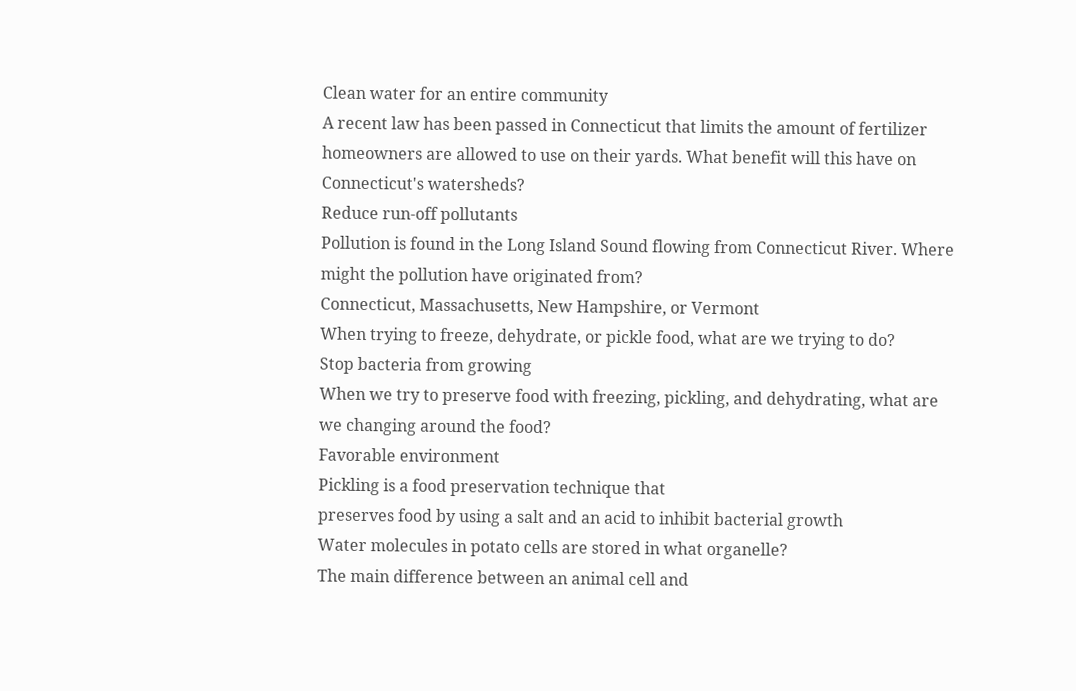Clean water for an entire community
A recent law has been passed in Connecticut that limits the amount of fertilizer homeowners are allowed to use on their yards. What benefit will this have on Connecticut's watersheds?
Reduce run-off pollutants
Pollution is found in the Long Island Sound flowing from Connecticut River. Where might the pollution have originated from?
Connecticut, Massachusetts, New Hampshire, or Vermont
When trying to freeze, dehydrate, or pickle food, what are we trying to do?
Stop bacteria from growing
When we try to preserve food with freezing, pickling, and dehydrating, what are we changing around the food?
Favorable environment
Pickling is a food preservation technique that
preserves food by using a salt and an acid to inhibit bacterial growth
Water molecules in potato cells are stored in what organelle?
The main difference between an animal cell and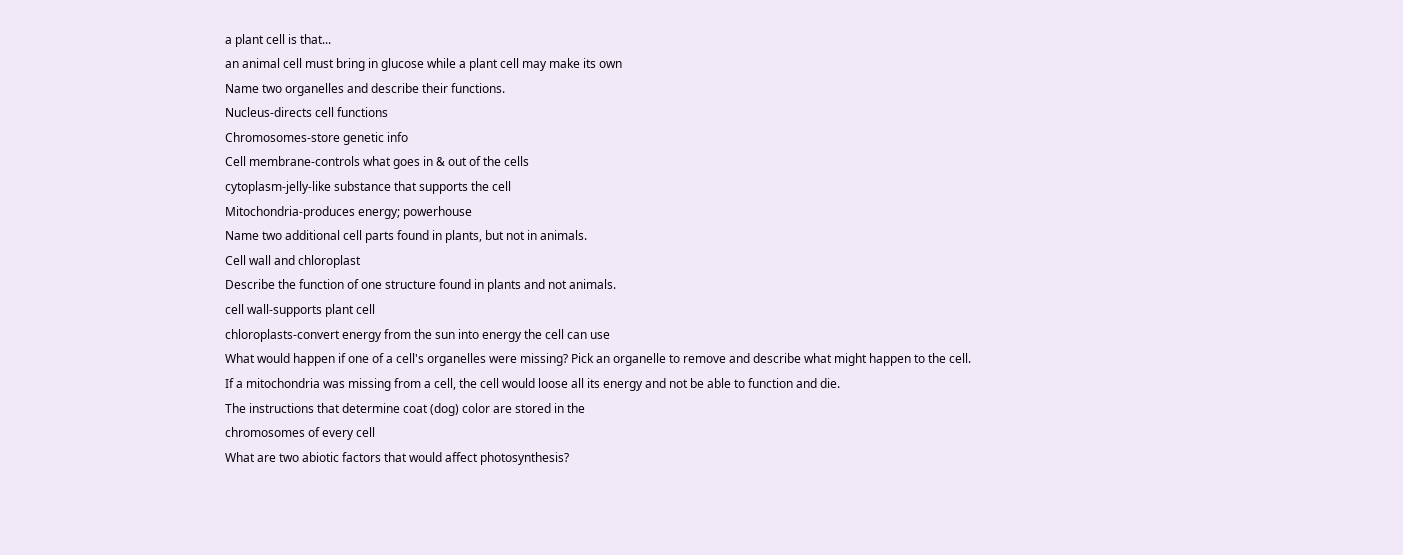a plant cell is that...
an animal cell must bring in glucose while a plant cell may make its own
Name two organelles and describe their functions.
Nucleus-directs cell functions
Chromosomes-store genetic info
Cell membrane-controls what goes in & out of the cells
cytoplasm-jelly-like substance that supports the cell
Mitochondria-produces energy; powerhouse
Name two additional cell parts found in plants, but not in animals.
Cell wall and chloroplast
Describe the function of one structure found in plants and not animals.
cell wall-supports plant cell
chloroplasts-convert energy from the sun into energy the cell can use
What would happen if one of a cell's organelles were missing? Pick an organelle to remove and describe what might happen to the cell.
If a mitochondria was missing from a cell, the cell would loose all its energy and not be able to function and die.
The instructions that determine coat (dog) color are stored in the
chromosomes of every cell
What are two abiotic factors that would affect photosynthesis?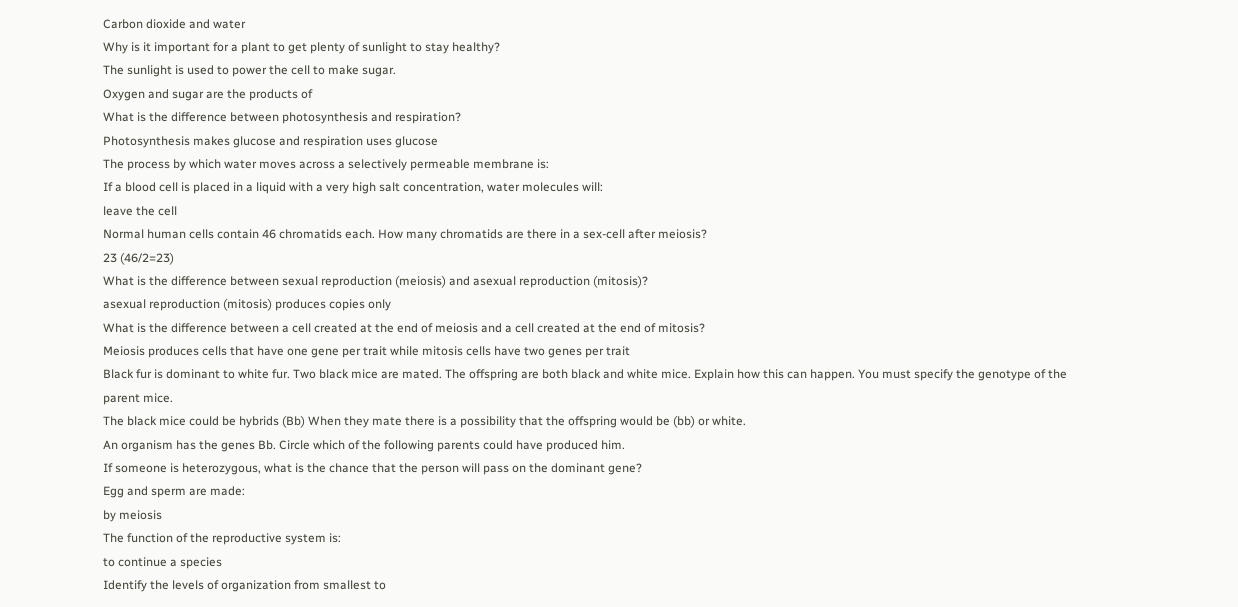Carbon dioxide and water
Why is it important for a plant to get plenty of sunlight to stay healthy?
The sunlight is used to power the cell to make sugar.
Oxygen and sugar are the products of
What is the difference between photosynthesis and respiration?
Photosynthesis makes glucose and respiration uses glucose
The process by which water moves across a selectively permeable membrane is:
If a blood cell is placed in a liquid with a very high salt concentration, water molecules will:
leave the cell
Normal human cells contain 46 chromatids each. How many chromatids are there in a sex-cell after meiosis?
23 (46/2=23)
What is the difference between sexual reproduction (meiosis) and asexual reproduction (mitosis)?
asexual reproduction (mitosis) produces copies only
What is the difference between a cell created at the end of meiosis and a cell created at the end of mitosis?
Meiosis produces cells that have one gene per trait while mitosis cells have two genes per trait
Black fur is dominant to white fur. Two black mice are mated. The offspring are both black and white mice. Explain how this can happen. You must specify the genotype of the parent mice.
The black mice could be hybrids (Bb) When they mate there is a possibility that the offspring would be (bb) or white.
An organism has the genes Bb. Circle which of the following parents could have produced him.
If someone is heterozygous, what is the chance that the person will pass on the dominant gene?
Egg and sperm are made:
by meiosis
The function of the reproductive system is:
to continue a species
Identify the levels of organization from smallest to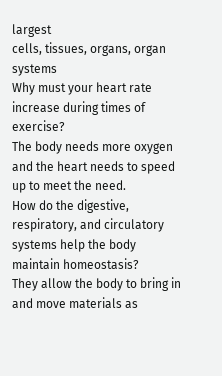largest
cells, tissues, organs, organ systems
Why must your heart rate increase during times of exercise?
The body needs more oxygen and the heart needs to speed up to meet the need.
How do the digestive, respiratory, and circulatory systems help the body maintain homeostasis?
They allow the body to bring in and move materials as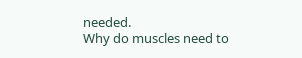needed.
Why do muscles need to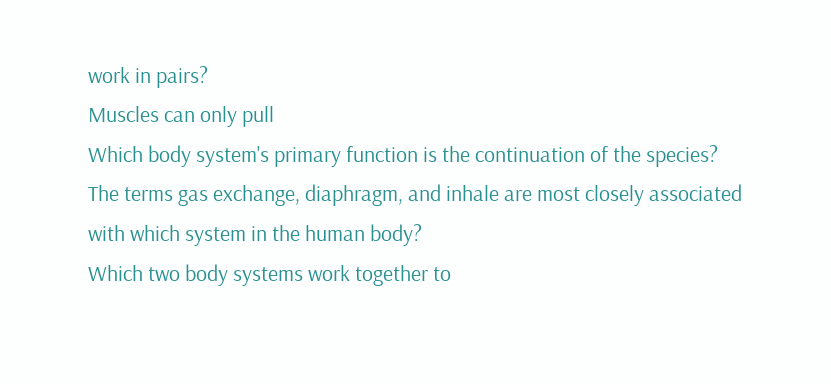work in pairs?
Muscles can only pull
Which body system's primary function is the continuation of the species?
The terms gas exchange, diaphragm, and inhale are most closely associated with which system in the human body?
Which two body systems work together to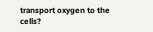transport oxygen to the cells?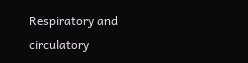Respiratory and circulatory